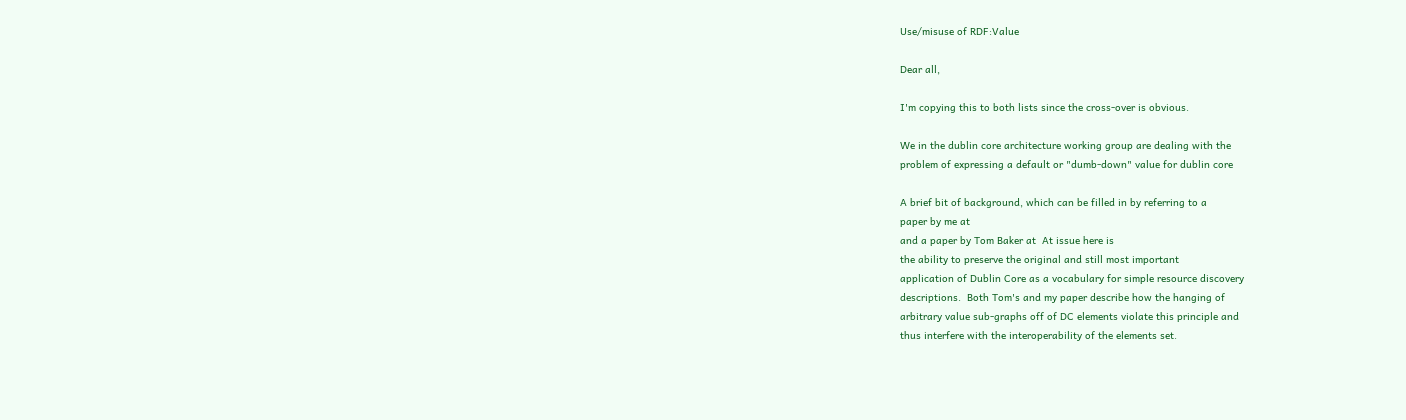Use/misuse of RDF:Value

Dear all,

I'm copying this to both lists since the cross-over is obvious.

We in the dublin core architecture working group are dealing with the
problem of expressing a default or "dumb-down" value for dublin core

A brief bit of background, which can be filled in by referring to a
paper by me at
and a paper by Tom Baker at  At issue here is
the ability to preserve the original and still most important
application of Dublin Core as a vocabulary for simple resource discovery
descriptions.  Both Tom's and my paper describe how the hanging of
arbitrary value sub-graphs off of DC elements violate this principle and
thus interfere with the interoperability of the elements set.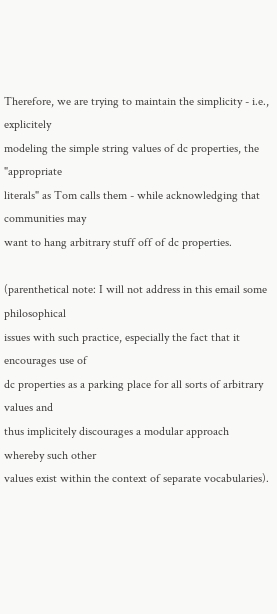Therefore, we are trying to maintain the simplicity - i.e., explicitely
modeling the simple string values of dc properties, the "appropriate
literals" as Tom calls them - while acknowledging that communities may
want to hang arbitrary stuff off of dc properties.

(parenthetical note: I will not address in this email some philosophical
issues with such practice, especially the fact that it encourages use of
dc properties as a parking place for all sorts of arbitrary values and
thus implicitely discourages a modular approach whereby such other
values exist within the context of separate vocabularies).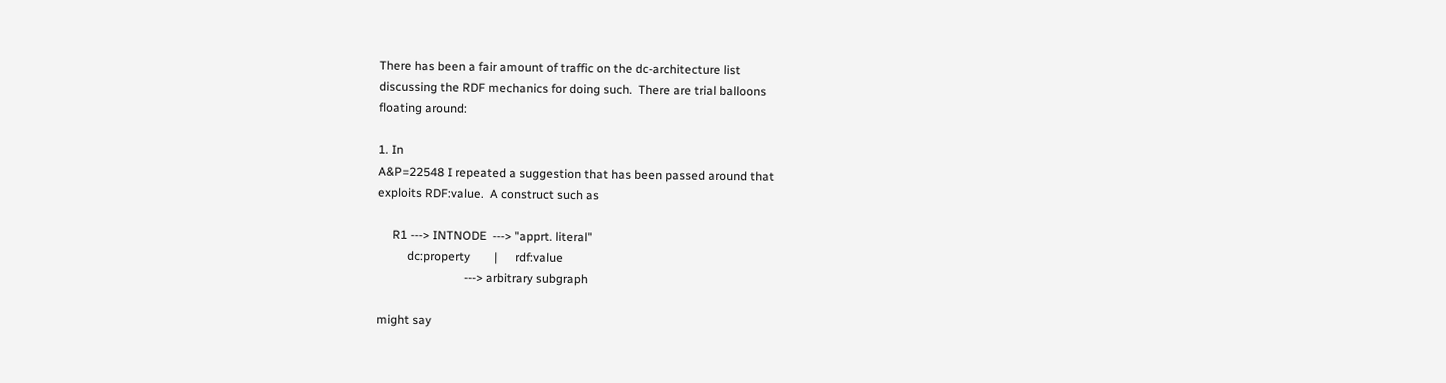There has been a fair amount of traffic on the dc-architecture list
discussing the RDF mechanics for doing such.  There are trial balloons
floating around:

1. In
A&P=22548 I repeated a suggestion that has been passed around that
exploits RDF:value.  A construct such as

     R1 ---> INTNODE  ---> "apprt. literal"
          dc:property        |      rdf:value
                             ---> arbitrary subgraph

might say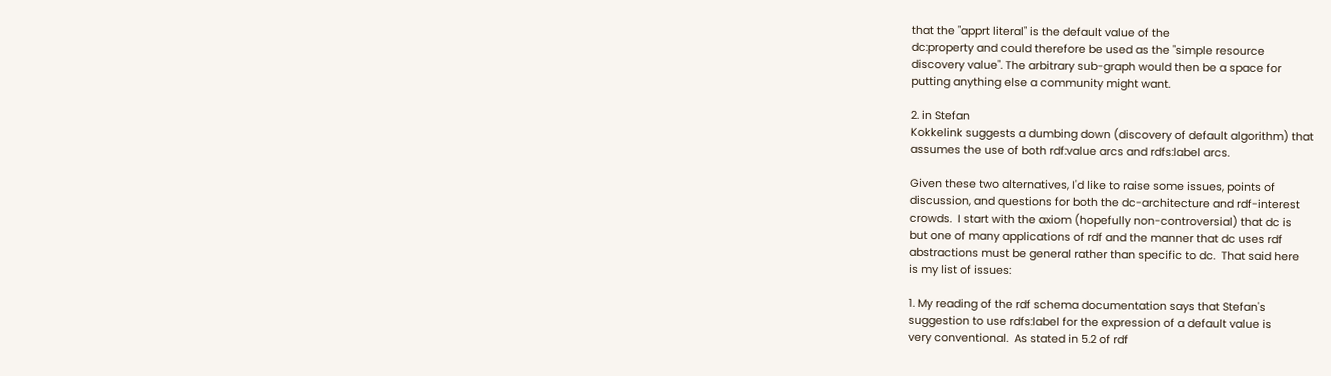that the "apprt literal" is the default value of the
dc:property and could therefore be used as the "simple resource
discovery value". The arbitrary sub-graph would then be a space for
putting anything else a community might want.

2. in Stefan
Kokkelink suggests a dumbing down (discovery of default algorithm) that
assumes the use of both rdf:value arcs and rdfs:label arcs.

Given these two alternatives, I'd like to raise some issues, points of
discussion, and questions for both the dc-architecture and rdf-interest
crowds.  I start with the axiom (hopefully non-controversial) that dc is
but one of many applications of rdf and the manner that dc uses rdf
abstractions must be general rather than specific to dc.  That said here
is my list of issues:

1. My reading of the rdf schema documentation says that Stefan's
suggestion to use rdfs:label for the expression of a default value is
very conventional.  As stated in 5.2 of rdf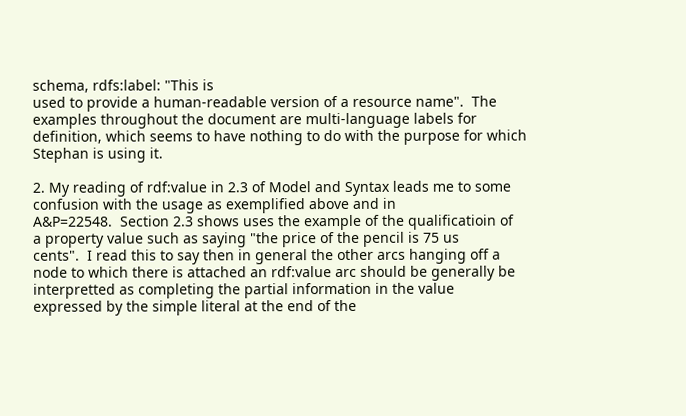schema, rdfs:label: "This is
used to provide a human-readable version of a resource name".  The
examples throughout the document are multi-language labels for
definition, which seems to have nothing to do with the purpose for which
Stephan is using it.

2. My reading of rdf:value in 2.3 of Model and Syntax leads me to some
confusion with the usage as exemplified above and in
A&P=22548.  Section 2.3 shows uses the example of the qualificatioin of
a property value such as saying "the price of the pencil is 75 us
cents".  I read this to say then in general the other arcs hanging off a
node to which there is attached an rdf:value arc should be generally be
interpretted as completing the partial information in the value
expressed by the simple literal at the end of the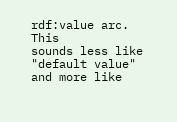rdf:value arc.  This
sounds less like "default value" and more like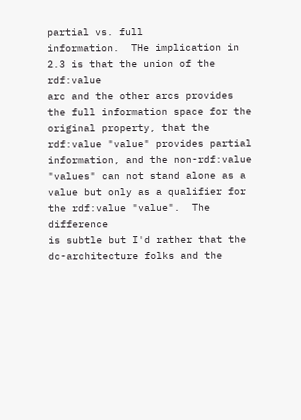partial vs. full
information.  THe implication in 2.3 is that the union of the rdf:value
arc and the other arcs provides the full information space for the
original property, that the rdf:value "value" provides partial
information, and the non-rdf:value "values" can not stand alone as a
value but only as a qualifier for the rdf:value "value".  The difference
is subtle but I'd rather that the dc-architecture folks and the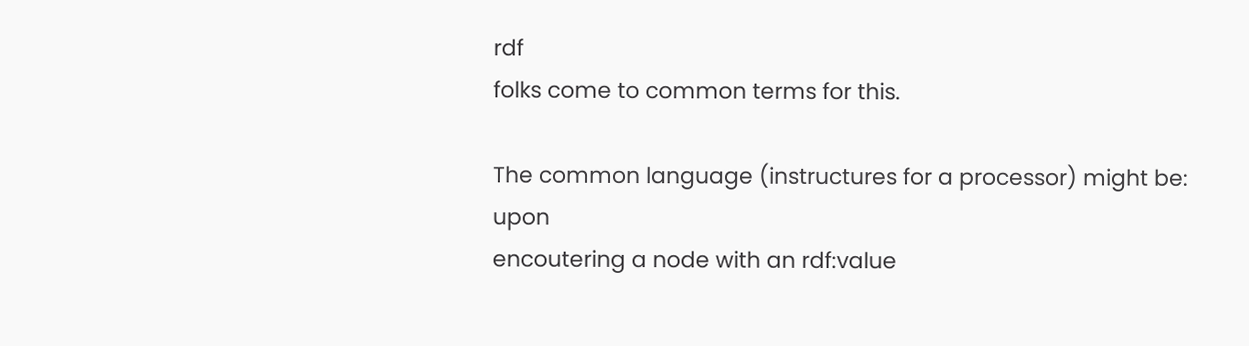rdf
folks come to common terms for this.

The common language (instructures for a processor) might be: upon
encoutering a node with an rdf:value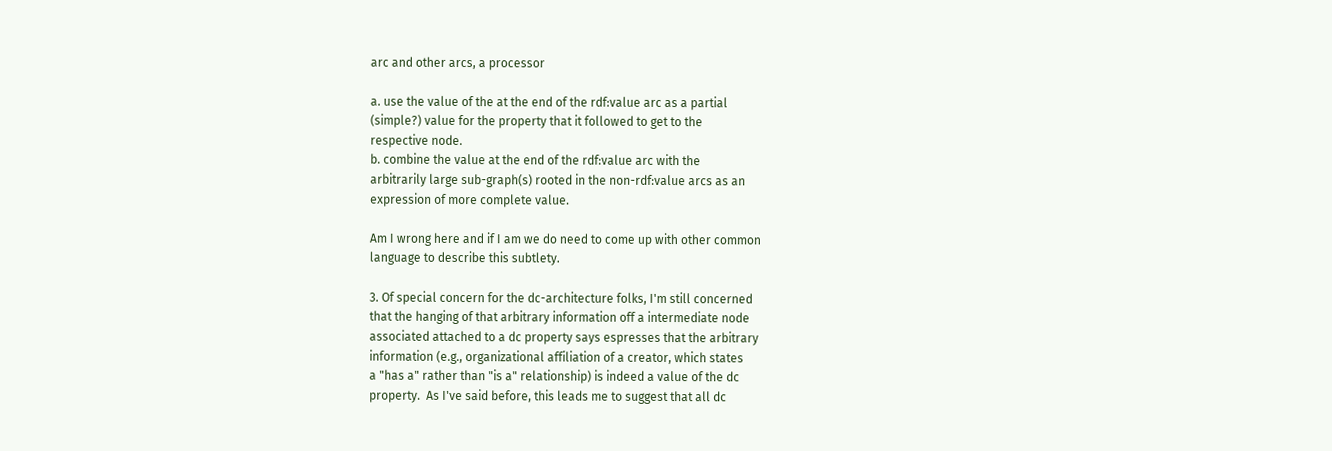arc and other arcs, a processor

a. use the value of the at the end of the rdf:value arc as a partial
(simple?) value for the property that it followed to get to the
respective node.
b. combine the value at the end of the rdf:value arc with the
arbitrarily large sub-graph(s) rooted in the non-rdf:value arcs as an
expression of more complete value.

Am I wrong here and if I am we do need to come up with other common
language to describe this subtlety.

3. Of special concern for the dc-architecture folks, I'm still concerned
that the hanging of that arbitrary information off a intermediate node
associated attached to a dc property says espresses that the arbitrary
information (e.g., organizational affiliation of a creator, which states
a "has a" rather than "is a" relationship) is indeed a value of the dc
property.  As I've said before, this leads me to suggest that all dc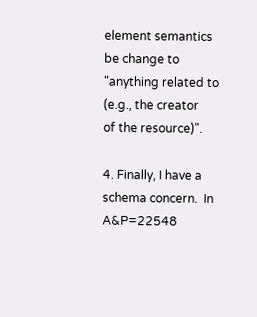element semantics be change to "anything related to (e.g., the creator
of the resource)".

4. Finally, I have a schema concern.  In
A&P=22548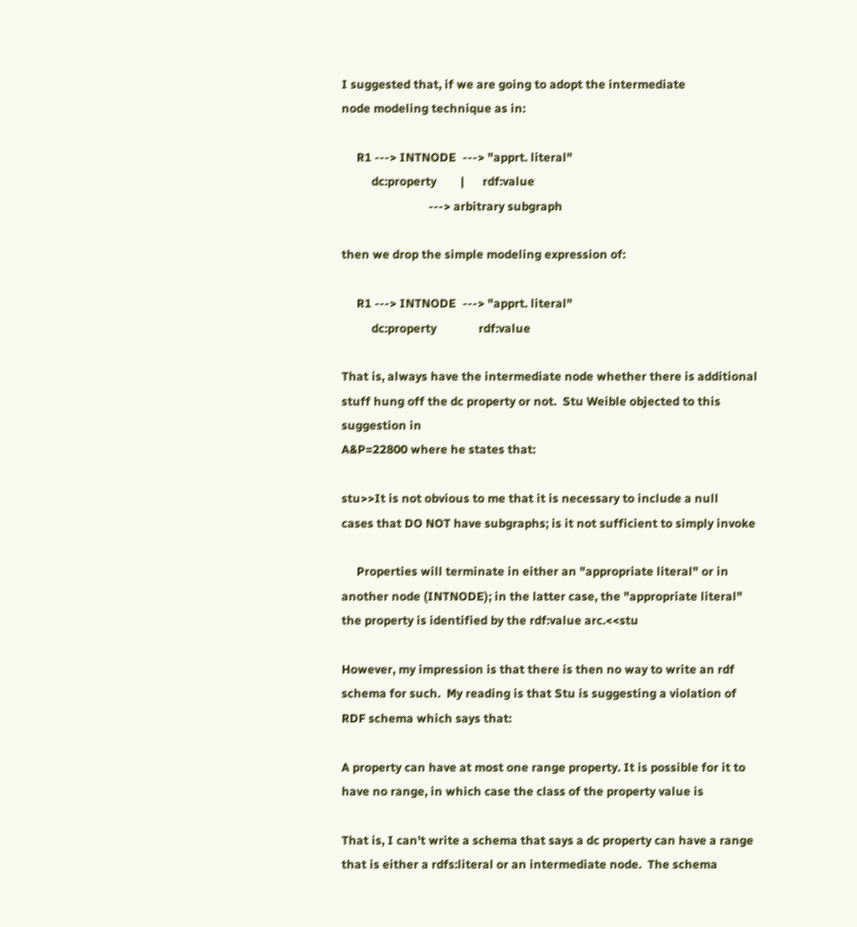I suggested that, if we are going to adopt the intermediate
node modeling technique as in:

     R1 ---> INTNODE  ---> "apprt. literal"
          dc:property        |      rdf:value
                             ---> arbitrary subgraph

then we drop the simple modeling expression of:

     R1 ---> INTNODE  ---> "apprt. literal"
          dc:property              rdf:value

That is, always have the intermediate node whether there is additional
stuff hung off the dc property or not.  Stu Weible objected to this
suggestion in
A&P=22800 where he states that:

stu>>It is not obvious to me that it is necessary to include a null
cases that DO NOT have subgraphs; is it not sufficient to simply invoke

     Properties will terminate in either an "appropriate literal" or in
another node (INTNODE); in the latter case, the "appropriate literal"
the property is identified by the rdf:value arc.<<stu

However, my impression is that there is then no way to write an rdf
schema for such.  My reading is that Stu is suggesting a violation of
RDF schema which says that:

A property can have at most one range property. It is possible for it to
have no range, in which case the class of the property value is

That is, I can't write a schema that says a dc property can have a range
that is either a rdfs:literal or an intermediate node.  The schema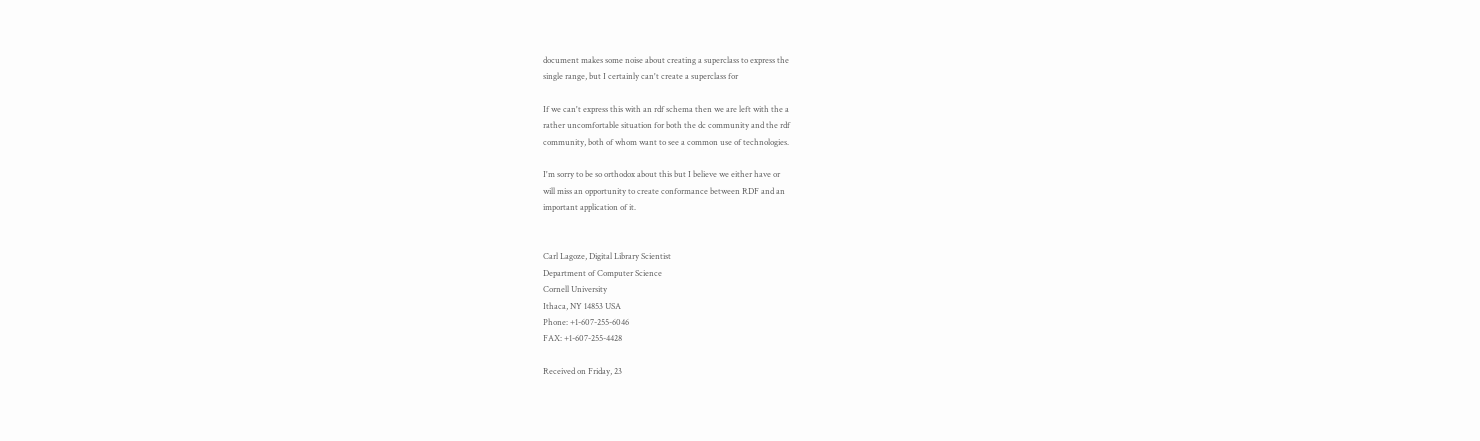document makes some noise about creating a superclass to express the
single range, but I certainly can't create a superclass for

If we can't express this with an rdf schema then we are left with the a
rather uncomfortable situation for both the dc community and the rdf
community, both of whom want to see a common use of technologies.

I'm sorry to be so orthodox about this but I believe we either have or
will miss an opportunity to create conformance between RDF and an
important application of it.


Carl Lagoze, Digital Library Scientist
Department of Computer Science
Cornell University
Ithaca, NY 14853 USA
Phone: +1-607-255-6046
FAX: +1-607-255-4428

Received on Friday, 23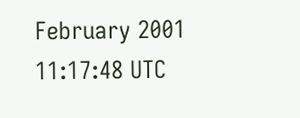February 2001 11:17:48 UTC